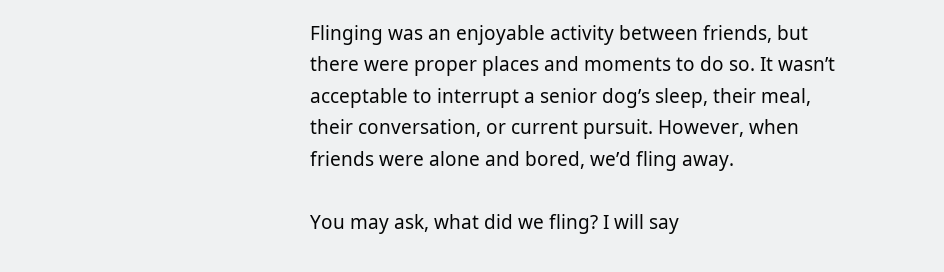Flinging was an enjoyable activity between friends, but there were proper places and moments to do so. It wasn’t acceptable to interrupt a senior dog’s sleep, their meal, their conversation, or current pursuit. However, when friends were alone and bored, we’d fling away.

You may ask, what did we fling? I will say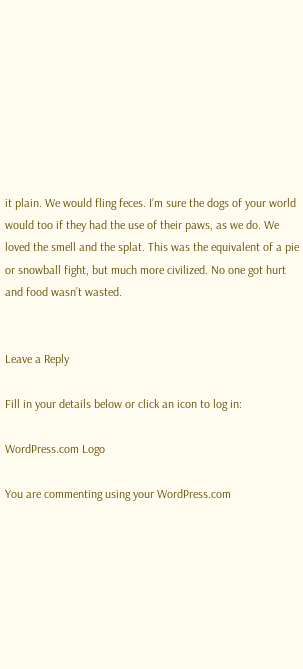it plain. We would fling feces. I’m sure the dogs of your world would too if they had the use of their paws, as we do. We loved the smell and the splat. This was the equivalent of a pie or snowball fight, but much more civilized. No one got hurt and food wasn’t wasted.


Leave a Reply

Fill in your details below or click an icon to log in:

WordPress.com Logo

You are commenting using your WordPress.com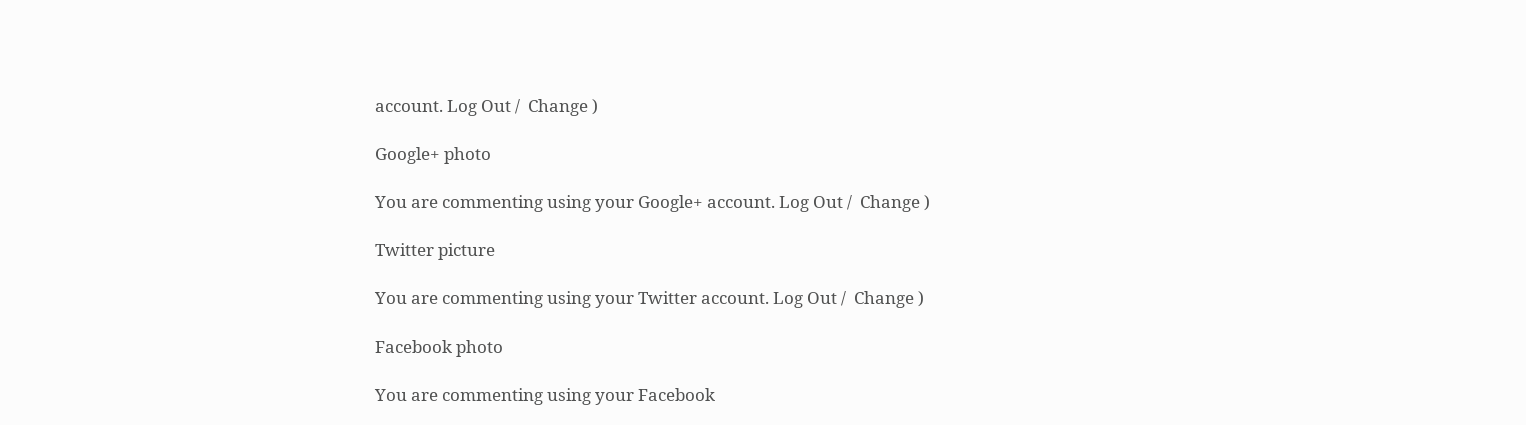account. Log Out /  Change )

Google+ photo

You are commenting using your Google+ account. Log Out /  Change )

Twitter picture

You are commenting using your Twitter account. Log Out /  Change )

Facebook photo

You are commenting using your Facebook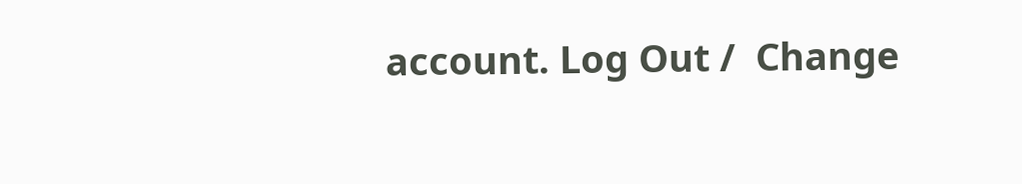account. Log Out /  Change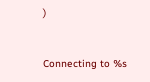)


Connecting to %s